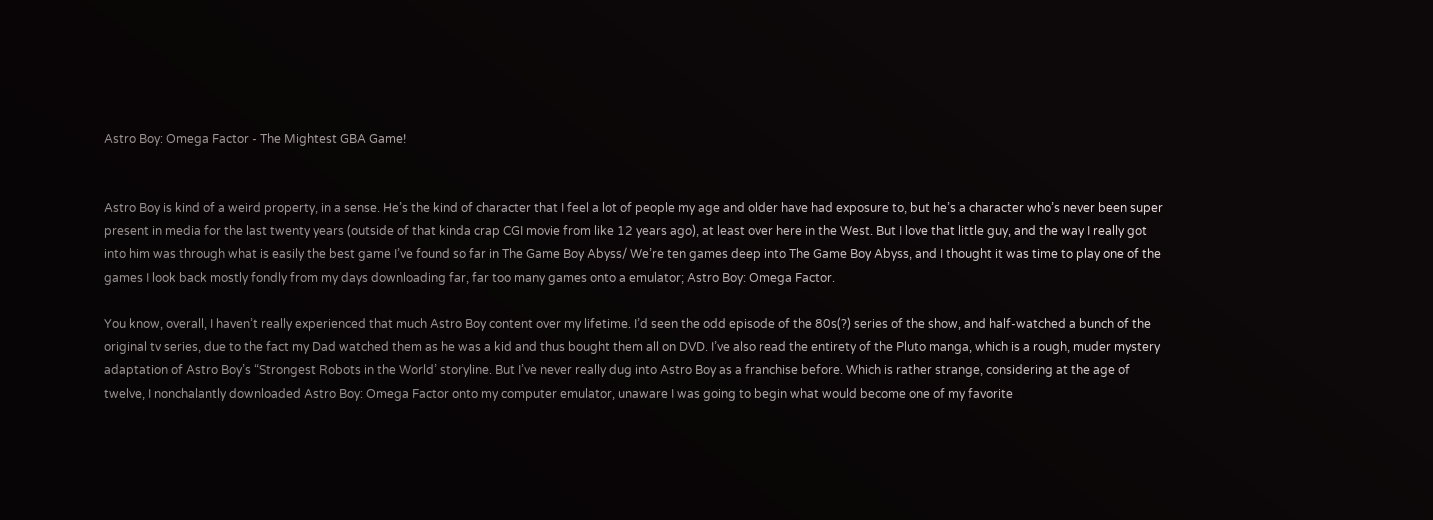Astro Boy: Omega Factor - The Mightest GBA Game!


Astro Boy is kind of a weird property, in a sense. He’s the kind of character that I feel a lot of people my age and older have had exposure to, but he’s a character who’s never been super present in media for the last twenty years (outside of that kinda crap CGI movie from like 12 years ago), at least over here in the West. But I love that little guy, and the way I really got into him was through what is easily the best game I’ve found so far in The Game Boy Abyss/ We’re ten games deep into The Game Boy Abyss, and I thought it was time to play one of the games I look back mostly fondly from my days downloading far, far too many games onto a emulator; Astro Boy: Omega Factor.

You know, overall, I haven’t really experienced that much Astro Boy content over my lifetime. I’d seen the odd episode of the 80s(?) series of the show, and half-watched a bunch of the original tv series, due to the fact my Dad watched them as he was a kid and thus bought them all on DVD. I’ve also read the entirety of the Pluto manga, which is a rough, muder mystery adaptation of Astro Boy’s “Strongest Robots in the World’ storyline. But I’ve never really dug into Astro Boy as a franchise before. Which is rather strange, considering at the age of twelve, I nonchalantly downloaded Astro Boy: Omega Factor onto my computer emulator, unaware I was going to begin what would become one of my favorite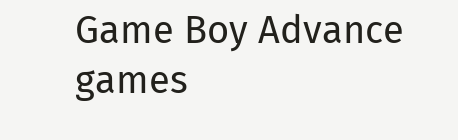Game Boy Advance games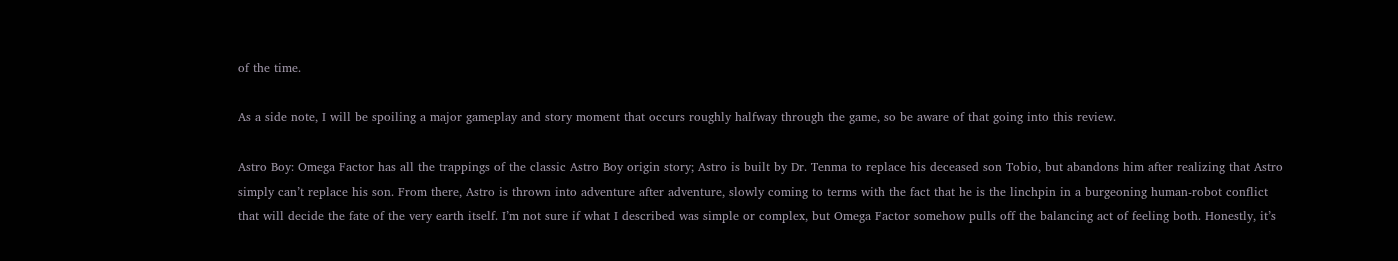of the time.

As a side note, I will be spoiling a major gameplay and story moment that occurs roughly halfway through the game, so be aware of that going into this review.

Astro Boy: Omega Factor has all the trappings of the classic Astro Boy origin story; Astro is built by Dr. Tenma to replace his deceased son Tobio, but abandons him after realizing that Astro simply can’t replace his son. From there, Astro is thrown into adventure after adventure, slowly coming to terms with the fact that he is the linchpin in a burgeoning human-robot conflict that will decide the fate of the very earth itself. I’m not sure if what I described was simple or complex, but Omega Factor somehow pulls off the balancing act of feeling both. Honestly, it’s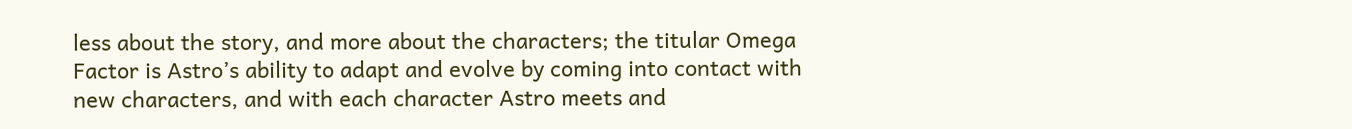less about the story, and more about the characters; the titular Omega Factor is Astro’s ability to adapt and evolve by coming into contact with new characters, and with each character Astro meets and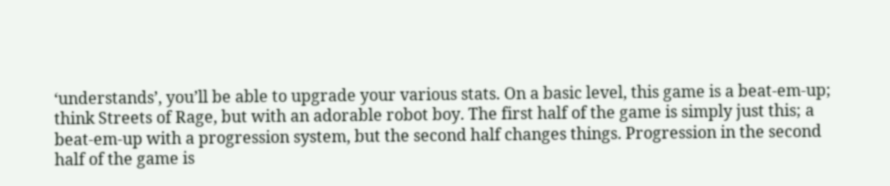‘understands’, you’ll be able to upgrade your various stats. On a basic level, this game is a beat-em-up; think Streets of Rage, but with an adorable robot boy. The first half of the game is simply just this; a beat-em-up with a progression system, but the second half changes things. Progression in the second half of the game is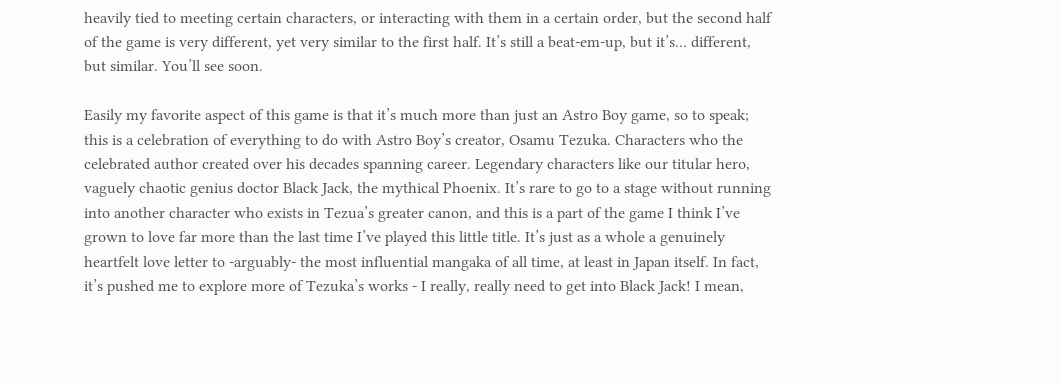heavily tied to meeting certain characters, or interacting with them in a certain order, but the second half of the game is very different, yet very similar to the first half. It’s still a beat-em-up, but it’s… different, but similar. You’ll see soon.

Easily my favorite aspect of this game is that it’s much more than just an Astro Boy game, so to speak; this is a celebration of everything to do with Astro Boy’s creator, Osamu Tezuka. Characters who the celebrated author created over his decades spanning career. Legendary characters like our titular hero, vaguely chaotic genius doctor Black Jack, the mythical Phoenix. It’s rare to go to a stage without running into another character who exists in Tezua’s greater canon, and this is a part of the game I think I’ve grown to love far more than the last time I’ve played this little title. It’s just as a whole a genuinely heartfelt love letter to -arguably- the most influential mangaka of all time, at least in Japan itself. In fact, it’s pushed me to explore more of Tezuka’s works - I really, really need to get into Black Jack! I mean,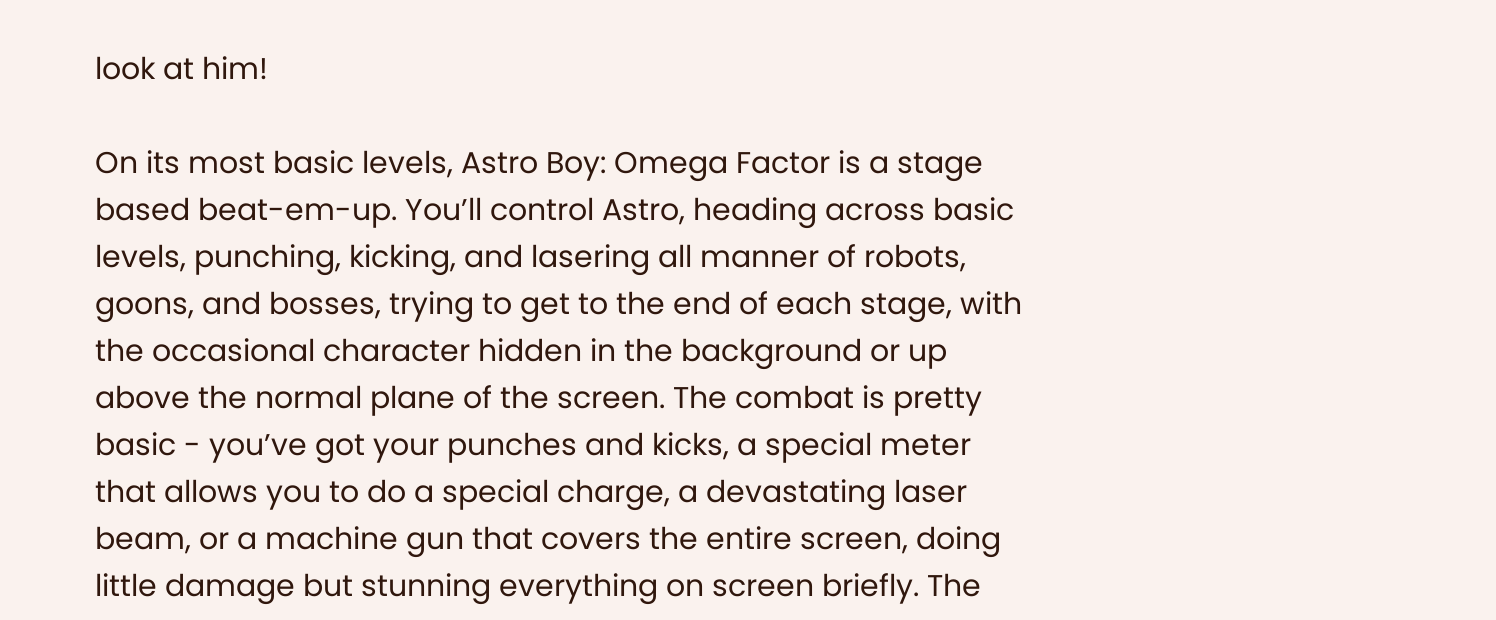look at him!

On its most basic levels, Astro Boy: Omega Factor is a stage based beat-em-up. You’ll control Astro, heading across basic levels, punching, kicking, and lasering all manner of robots, goons, and bosses, trying to get to the end of each stage, with the occasional character hidden in the background or up above the normal plane of the screen. The combat is pretty basic - you’ve got your punches and kicks, a special meter that allows you to do a special charge, a devastating laser beam, or a machine gun that covers the entire screen, doing little damage but stunning everything on screen briefly. The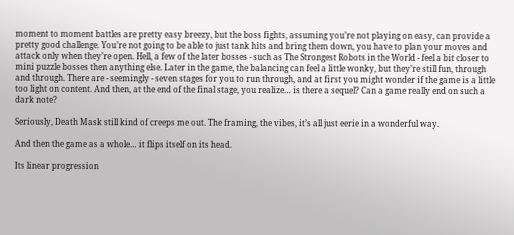moment to moment battles are pretty easy breezy, but the boss fights, assuming you’re not playing on easy, can provide a pretty good challenge. You’re not going to be able to just tank hits and bring them down, you have to plan your moves and attack only when they’re open. Hell, a few of the later bosses - such as The Strongest Robots in the World - feel a bit closer to mini puzzle bosses then anything else. Later in the game, the balancing can feel a little wonky, but they’re still fun, through and through. There are - seemingly - seven stages for you to run through, and at first you might wonder if the game is a little too light on content. And then, at the end of the final stage, you realize… is there a sequel? Can a game really end on such a dark note?

Seriously, Death Mask still kind of creeps me out. The framing, the vibes, it’s all just eerie in a wonderful way.

And then the game as a whole… it flips itself on its head.

Its linear progression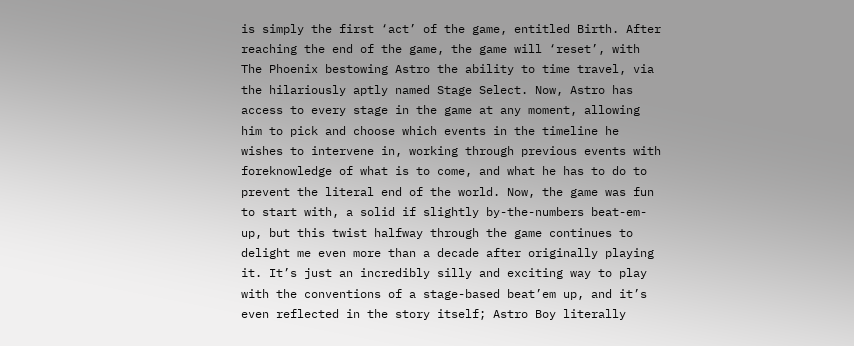is simply the first ‘act’ of the game, entitled Birth. After reaching the end of the game, the game will ‘reset’, with The Phoenix bestowing Astro the ability to time travel, via the hilariously aptly named Stage Select. Now, Astro has access to every stage in the game at any moment, allowing him to pick and choose which events in the timeline he wishes to intervene in, working through previous events with foreknowledge of what is to come, and what he has to do to prevent the literal end of the world. Now, the game was fun to start with, a solid if slightly by-the-numbers beat-em-up, but this twist halfway through the game continues to delight me even more than a decade after originally playing it. It’s just an incredibly silly and exciting way to play with the conventions of a stage-based beat’em up, and it’s even reflected in the story itself; Astro Boy literally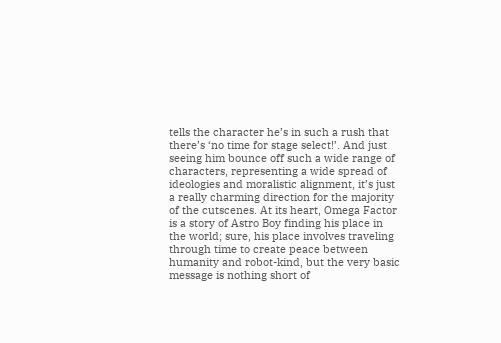tells the character he’s in such a rush that there’s ‘no time for stage select!’. And just seeing him bounce off such a wide range of characters, representing a wide spread of ideologies and moralistic alignment, it’s just a really charming direction for the majority of the cutscenes. At its heart, Omega Factor is a story of Astro Boy finding his place in the world; sure, his place involves traveling through time to create peace between humanity and robot-kind, but the very basic message is nothing short of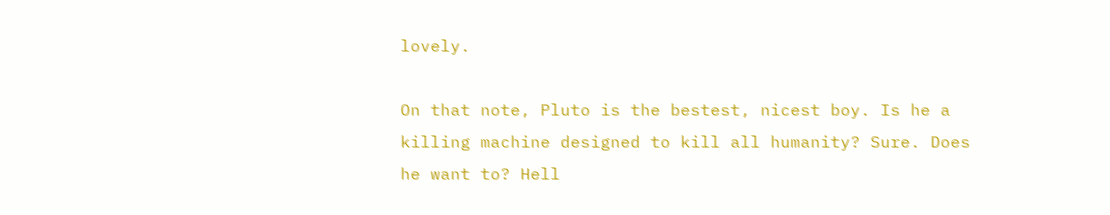lovely.

On that note, Pluto is the bestest, nicest boy. Is he a killing machine designed to kill all humanity? Sure. Does he want to? Hell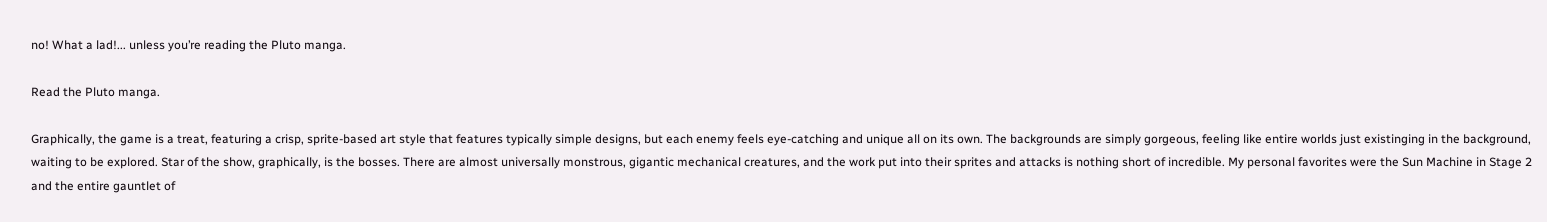no! What a lad!... unless you’re reading the Pluto manga.

Read the Pluto manga.

Graphically, the game is a treat, featuring a crisp, sprite-based art style that features typically simple designs, but each enemy feels eye-catching and unique all on its own. The backgrounds are simply gorgeous, feeling like entire worlds just existinging in the background, waiting to be explored. Star of the show, graphically, is the bosses. There are almost universally monstrous, gigantic mechanical creatures, and the work put into their sprites and attacks is nothing short of incredible. My personal favorites were the Sun Machine in Stage 2 and the entire gauntlet of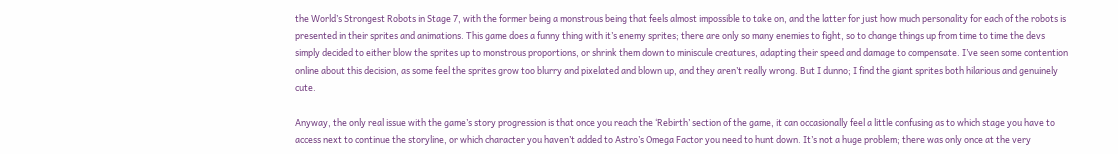the World’s Strongest Robots in Stage 7, with the former being a monstrous being that feels almost impossible to take on, and the latter for just how much personality for each of the robots is presented in their sprites and animations. This game does a funny thing with it’s enemy sprites; there are only so many enemies to fight, so to change things up from time to time the devs simply decided to either blow the sprites up to monstrous proportions, or shrink them down to miniscule creatures, adapting their speed and damage to compensate. I’ve seen some contention online about this decision, as some feel the sprites grow too blurry and pixelated and blown up, and they aren’t really wrong. But I dunno; I find the giant sprites both hilarious and genuinely cute.

Anyway, the only real issue with the game’s story progression is that once you reach the ‘Rebirth’ section of the game, it can occasionally feel a little confusing as to which stage you have to access next to continue the storyline, or which character you haven’t added to Astro’s Omega Factor you need to hunt down. It’s not a huge problem; there was only once at the very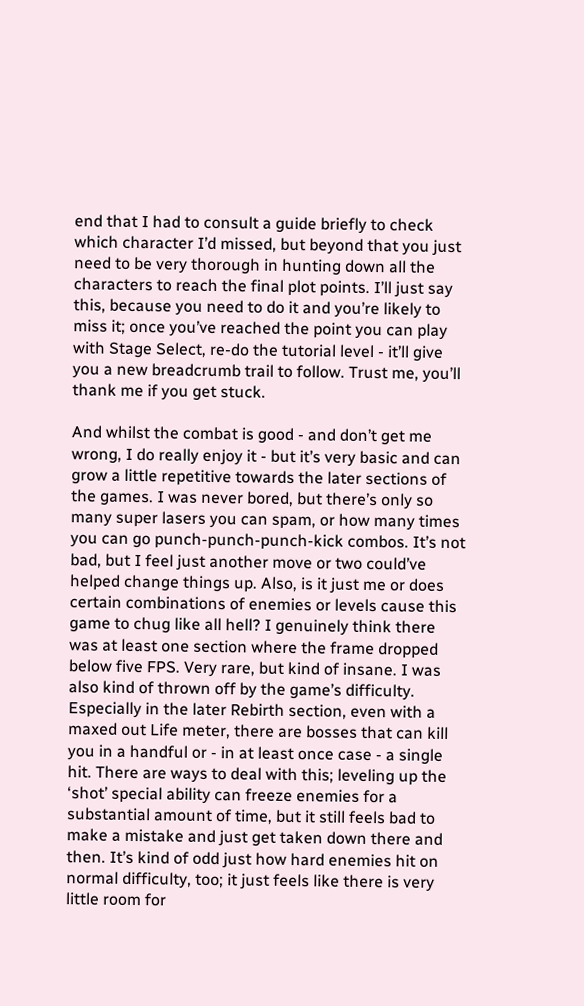end that I had to consult a guide briefly to check which character I’d missed, but beyond that you just need to be very thorough in hunting down all the characters to reach the final plot points. I’ll just say this, because you need to do it and you’re likely to miss it; once you’ve reached the point you can play with Stage Select, re-do the tutorial level - it’ll give you a new breadcrumb trail to follow. Trust me, you’ll thank me if you get stuck.

And whilst the combat is good - and don’t get me wrong, I do really enjoy it - but it’s very basic and can grow a little repetitive towards the later sections of the games. I was never bored, but there’s only so many super lasers you can spam, or how many times you can go punch-punch-punch-kick combos. It’s not bad, but I feel just another move or two could’ve helped change things up. Also, is it just me or does certain combinations of enemies or levels cause this game to chug like all hell? I genuinely think there was at least one section where the frame dropped below five FPS. Very rare, but kind of insane. I was also kind of thrown off by the game’s difficulty. Especially in the later Rebirth section, even with a maxed out Life meter, there are bosses that can kill you in a handful or - in at least once case - a single hit. There are ways to deal with this; leveling up the ‘shot’ special ability can freeze enemies for a substantial amount of time, but it still feels bad to make a mistake and just get taken down there and then. It’s kind of odd just how hard enemies hit on normal difficulty, too; it just feels like there is very little room for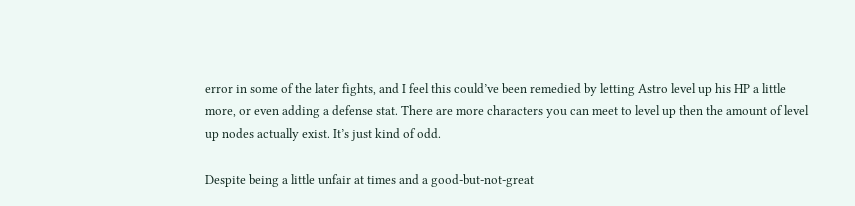error in some of the later fights, and I feel this could’ve been remedied by letting Astro level up his HP a little more, or even adding a defense stat. There are more characters you can meet to level up then the amount of level up nodes actually exist. It’s just kind of odd.

Despite being a little unfair at times and a good-but-not-great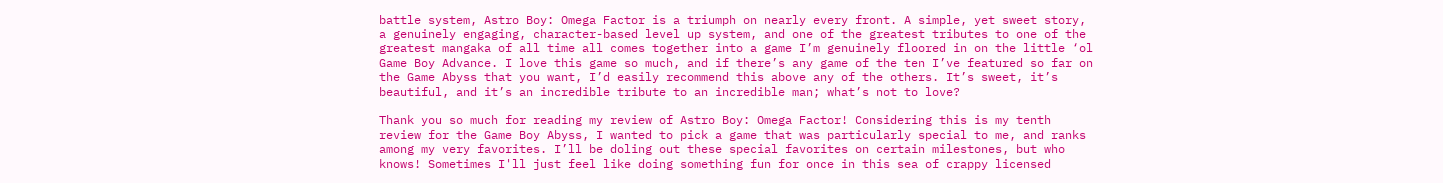battle system, Astro Boy: Omega Factor is a triumph on nearly every front. A simple, yet sweet story, a genuinely engaging, character-based level up system, and one of the greatest tributes to one of the greatest mangaka of all time all comes together into a game I’m genuinely floored in on the little ‘ol Game Boy Advance. I love this game so much, and if there’s any game of the ten I’ve featured so far on the Game Abyss that you want, I’d easily recommend this above any of the others. It’s sweet, it’s beautiful, and it’s an incredible tribute to an incredible man; what’s not to love?

Thank you so much for reading my review of Astro Boy: Omega Factor! Considering this is my tenth review for the Game Boy Abyss, I wanted to pick a game that was particularly special to me, and ranks among my very favorites. I’ll be doling out these special favorites on certain milestones, but who knows! Sometimes I'll just feel like doing something fun for once in this sea of crappy licensed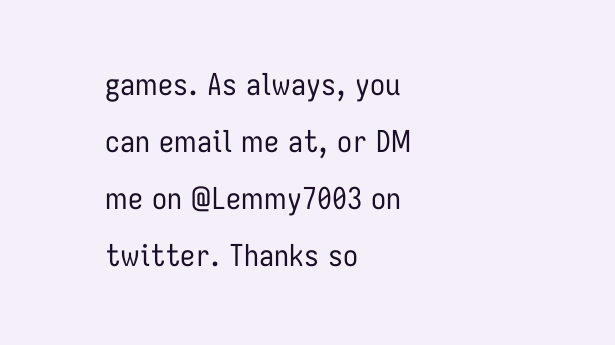games. As always, you can email me at, or DM me on @Lemmy7003 on twitter. Thanks so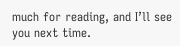much for reading, and I’ll see you next time.